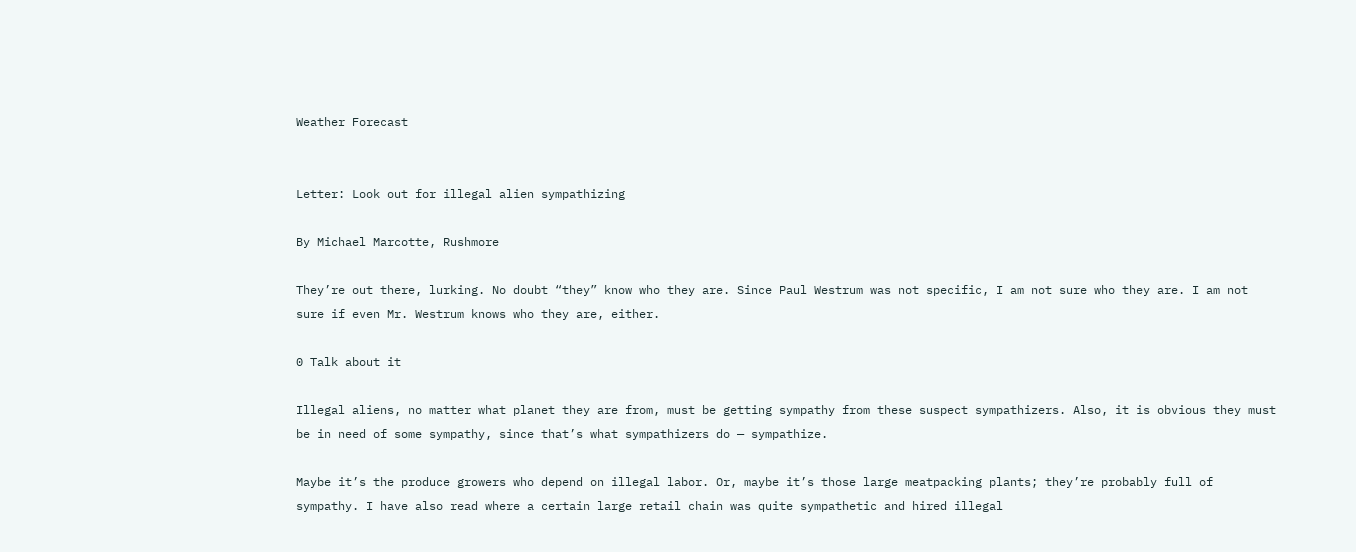Weather Forecast


Letter: Look out for illegal alien sympathizing

By Michael Marcotte, Rushmore

They’re out there, lurking. No doubt “they” know who they are. Since Paul Westrum was not specific, I am not sure who they are. I am not sure if even Mr. Westrum knows who they are, either.

0 Talk about it

Illegal aliens, no matter what planet they are from, must be getting sympathy from these suspect sympathizers. Also, it is obvious they must be in need of some sympathy, since that’s what sympathizers do — sympathize.

Maybe it’s the produce growers who depend on illegal labor. Or, maybe it’s those large meatpacking plants; they’re probably full of sympathy. I have also read where a certain large retail chain was quite sympathetic and hired illegal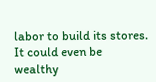labor to build its stores. It could even be wealthy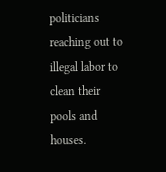politicians reaching out to illegal labor to clean their pools and houses.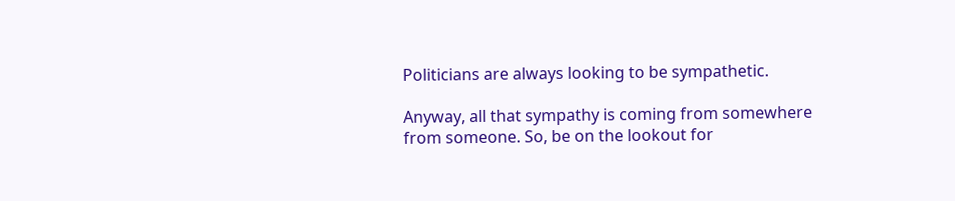Politicians are always looking to be sympathetic.

Anyway, all that sympathy is coming from somewhere from someone. So, be on the lookout for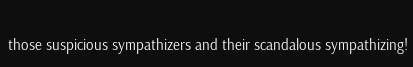those suspicious sympathizers and their scandalous sympathizing!